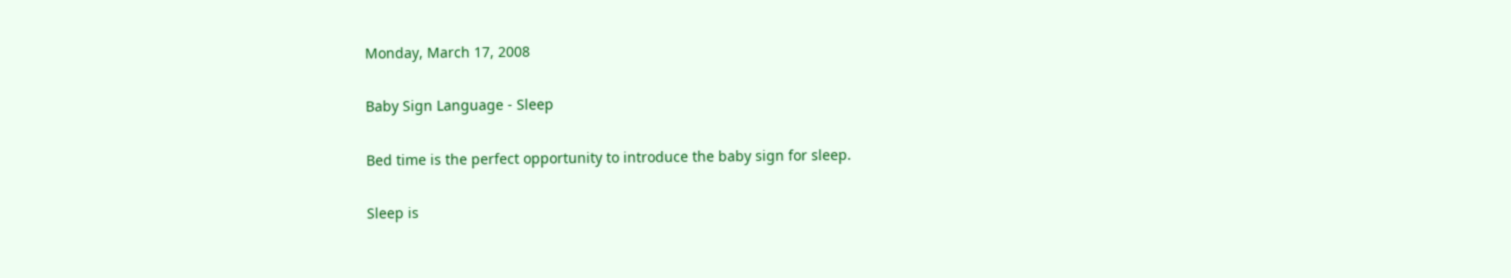Monday, March 17, 2008

Baby Sign Language - Sleep

Bed time is the perfect opportunity to introduce the baby sign for sleep.

Sleep is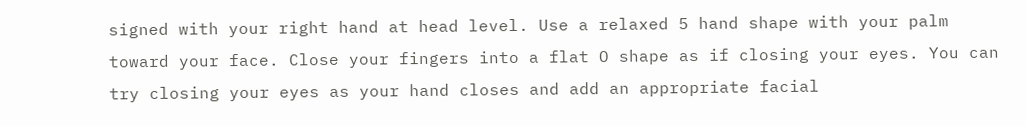signed with your right hand at head level. Use a relaxed 5 hand shape with your palm toward your face. Close your fingers into a flat O shape as if closing your eyes. You can try closing your eyes as your hand closes and add an appropriate facial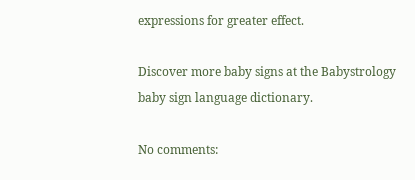expressions for greater effect.

Discover more baby signs at the Babystrology baby sign language dictionary.

No comments: